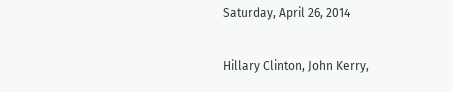Saturday, April 26, 2014

Hillary Clinton, John Kerry,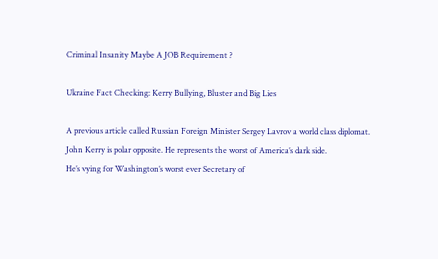Criminal Insanity Maybe A JOB Requirement ?

Ukraine Fact Checking: Kerry Bullying, Bluster and Big Lies

A previous article called Russian Foreign Minister Sergey Lavrov a world class diplomat.
John Kerry is polar opposite. He represents the worst of America’s dark side.
He’s vying for Washington’s worst ever Secretary of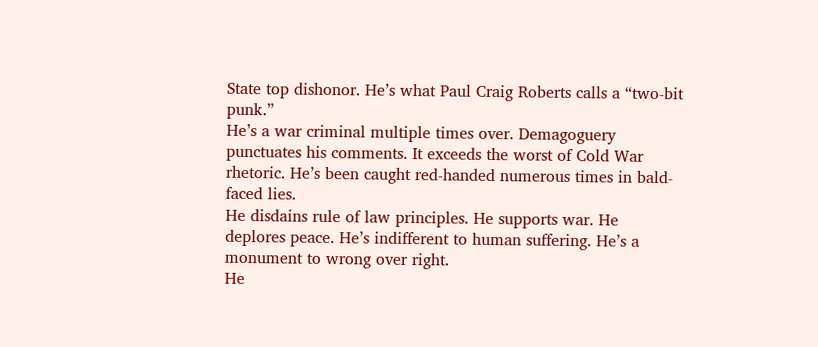State top dishonor. He’s what Paul Craig Roberts calls a “two-bit punk.”
He’s a war criminal multiple times over. Demagoguery punctuates his comments. It exceeds the worst of Cold War rhetoric. He’s been caught red-handed numerous times in bald-faced lies.
He disdains rule of law principles. He supports war. He deplores peace. He’s indifferent to human suffering. He’s a monument to wrong over right.
He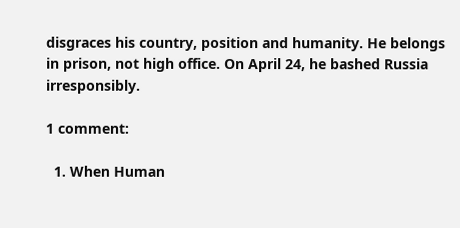disgraces his country, position and humanity. He belongs in prison, not high office. On April 24, he bashed Russia irresponsibly.

1 comment:

  1. When Human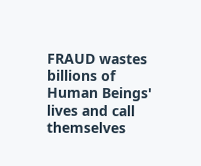FRAUD wastes billions of Human Beings' lives and call themselves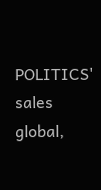POLITICS' sales global,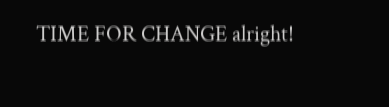TIME FOR CHANGE alright!